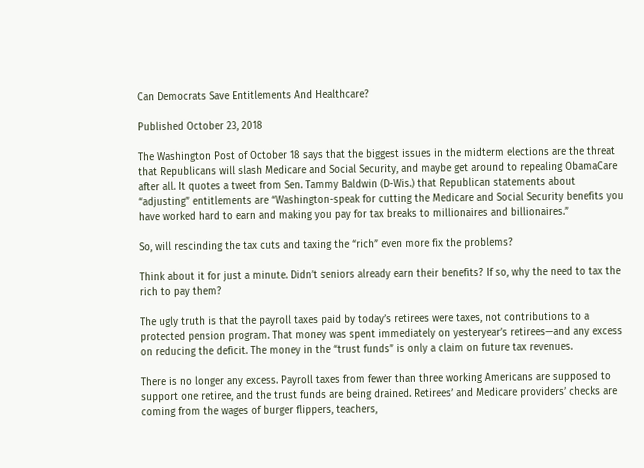Can Democrats Save Entitlements And Healthcare?

Published October 23, 2018

The Washington Post of October 18 says that the biggest issues in the midterm elections are the threat that Republicans will slash Medicare and Social Security, and maybe get around to repealing ObamaCare after all. It quotes a tweet from Sen. Tammy Baldwin (D-Wis.) that Republican statements about “adjusting” entitlements are “Washington-speak for cutting the Medicare and Social Security benefits you have worked hard to earn and making you pay for tax breaks to millionaires and billionaires.”

So, will rescinding the tax cuts and taxing the “rich” even more fix the problems?

Think about it for just a minute. Didn’t seniors already earn their benefits? If so, why the need to tax the rich to pay them?

The ugly truth is that the payroll taxes paid by today’s retirees were taxes, not contributions to a protected pension program. That money was spent immediately on yesteryear’s retirees—and any excess on reducing the deficit. The money in the “trust funds” is only a claim on future tax revenues.

There is no longer any excess. Payroll taxes from fewer than three working Americans are supposed to support one retiree, and the trust funds are being drained. Retirees’ and Medicare providers’ checks are coming from the wages of burger flippers, teachers,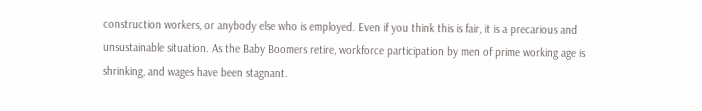construction workers, or anybody else who is employed. Even if you think this is fair, it is a precarious and unsustainable situation. As the Baby Boomers retire, workforce participation by men of prime working age is shrinking, and wages have been stagnant.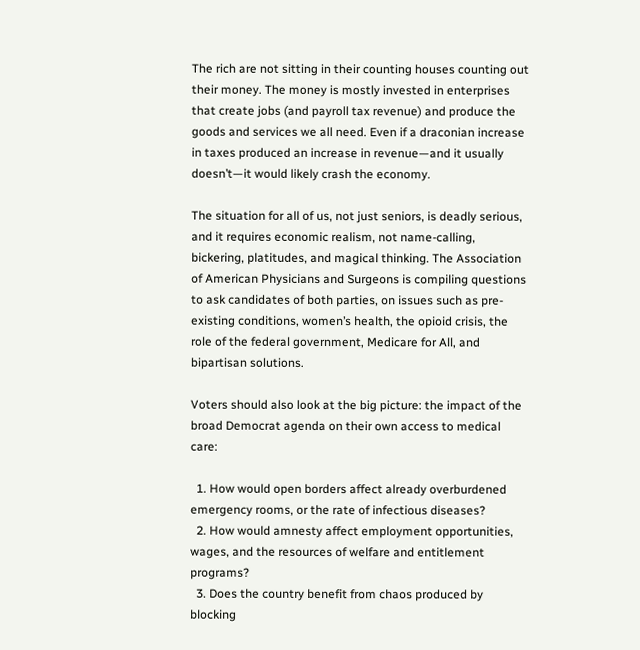The rich are not sitting in their counting houses counting out their money. The money is mostly invested in enterprises that create jobs (and payroll tax revenue) and produce the goods and services we all need. Even if a draconian increase in taxes produced an increase in revenue—and it usually doesn’t—it would likely crash the economy.

The situation for all of us, not just seniors, is deadly serious, and it requires economic realism, not name-calling, bickering, platitudes, and magical thinking. The Association of American Physicians and Surgeons is compiling questions to ask candidates of both parties, on issues such as pre-existing conditions, women’s health, the opioid crisis, the role of the federal government, Medicare for All, and bipartisan solutions.

Voters should also look at the big picture: the impact of the broad Democrat agenda on their own access to medical care:

  1. How would open borders affect already overburdened emergency rooms, or the rate of infectious diseases?
  2. How would amnesty affect employment opportunities, wages, and the resources of welfare and entitlement programs?
  3. Does the country benefit from chaos produced by blocking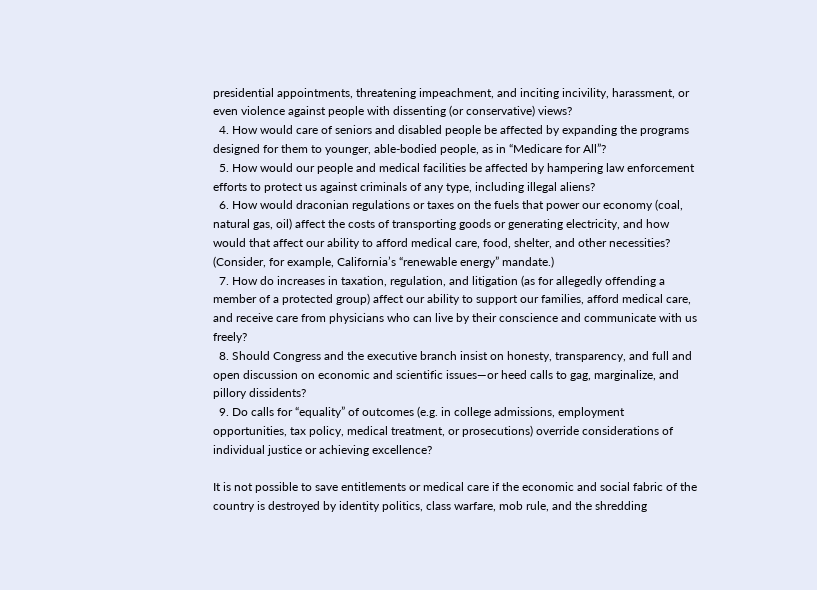presidential appointments, threatening impeachment, and inciting incivility, harassment, or even violence against people with dissenting (or conservative) views?
  4. How would care of seniors and disabled people be affected by expanding the programs designed for them to younger, able-bodied people, as in “Medicare for All”?
  5. How would our people and medical facilities be affected by hampering law enforcement efforts to protect us against criminals of any type, including illegal aliens?
  6. How would draconian regulations or taxes on the fuels that power our economy (coal, natural gas, oil) affect the costs of transporting goods or generating electricity, and how would that affect our ability to afford medical care, food, shelter, and other necessities? (Consider, for example, California’s “renewable energy” mandate.)
  7. How do increases in taxation, regulation, and litigation (as for allegedly offending a member of a protected group) affect our ability to support our families, afford medical care, and receive care from physicians who can live by their conscience and communicate with us freely?
  8. Should Congress and the executive branch insist on honesty, transparency, and full and open discussion on economic and scientific issues—or heed calls to gag, marginalize, and pillory dissidents?
  9. Do calls for “equality” of outcomes (e.g. in college admissions, employment opportunities, tax policy, medical treatment, or prosecutions) override considerations of individual justice or achieving excellence?

It is not possible to save entitlements or medical care if the economic and social fabric of the country is destroyed by identity politics, class warfare, mob rule, and the shredding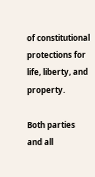of constitutional protections for life, liberty, and property.

Both parties and all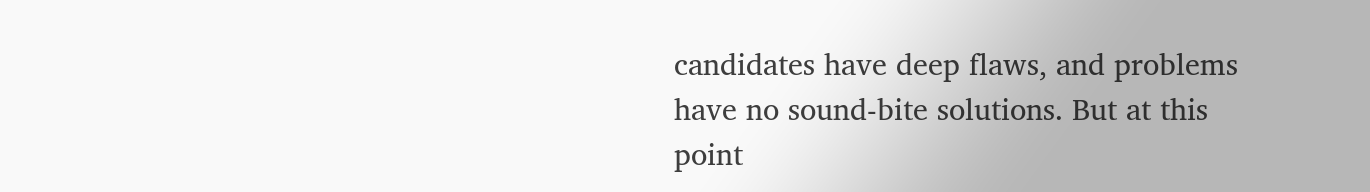candidates have deep flaws, and problems have no sound-bite solutions. But at this point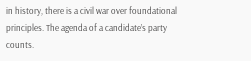in history, there is a civil war over foundational principles. The agenda of a candidate’s party counts.